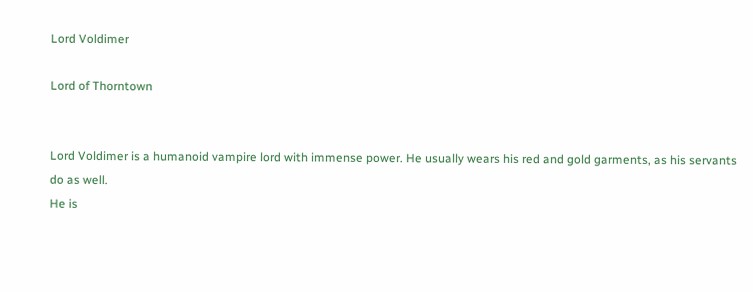Lord Voldimer

Lord of Thorntown


Lord Voldimer is a humanoid vampire lord with immense power. He usually wears his red and gold garments, as his servants do as well.
He is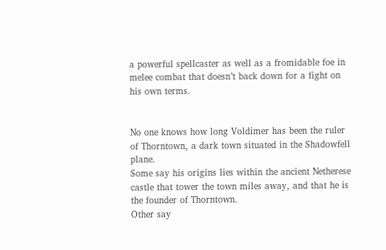a powerful spellcaster as well as a fromidable foe in melee combat that doesn’t back down for a fight on his own terms.


No one knows how long Voldimer has been the ruler of Thorntown, a dark town situated in the Shadowfell plane.
Some say his origins lies within the ancient Netherese castle that tower the town miles away, and that he is the founder of Thorntown.
Other say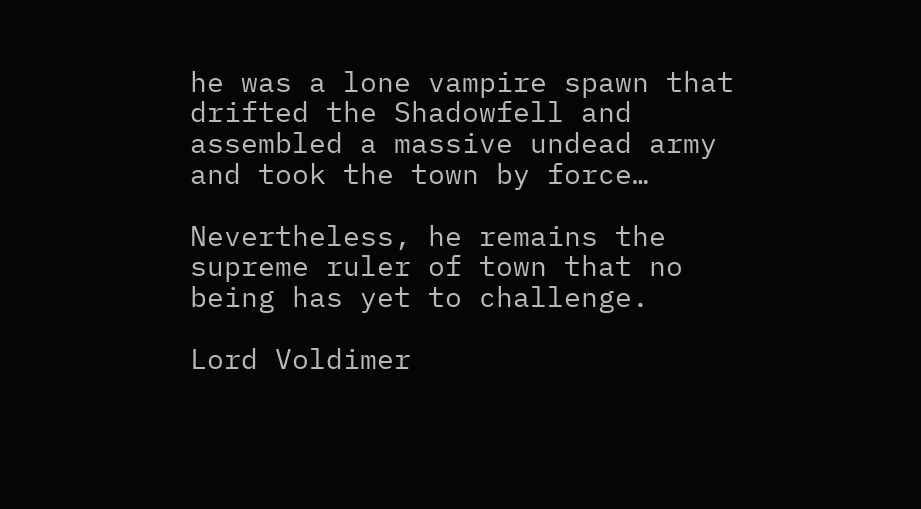he was a lone vampire spawn that drifted the Shadowfell and assembled a massive undead army and took the town by force…

Nevertheless, he remains the supreme ruler of town that no being has yet to challenge.

Lord Voldimer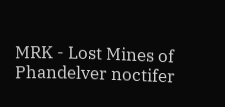MRK - Lost Mines of Phandelver noctifer